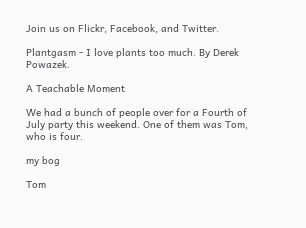Join us on Flickr, Facebook, and Twitter.

Plantgasm - I love plants too much. By Derek Powazek.

A Teachable Moment

We had a bunch of people over for a Fourth of July party this weekend. One of them was Tom, who is four.

my bog

Tom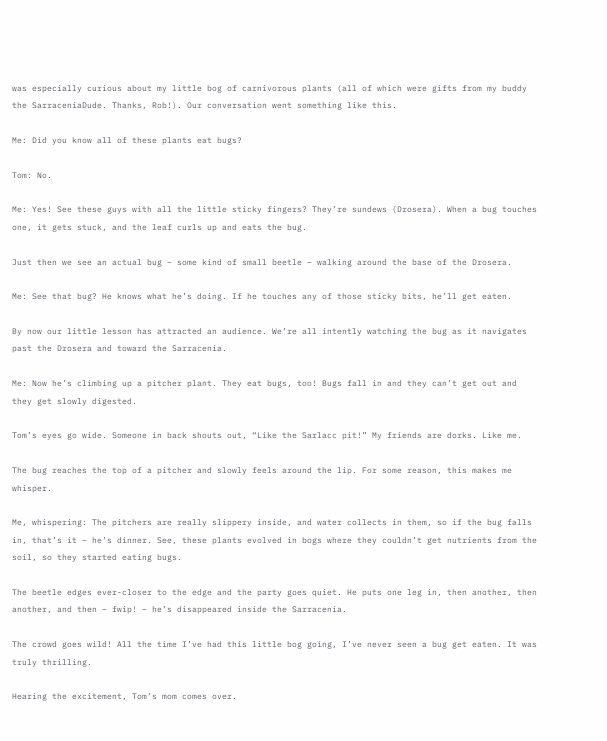was especially curious about my little bog of carnivorous plants (all of which were gifts from my buddy the SarraceniaDude. Thanks, Rob!). Our conversation went something like this.

Me: Did you know all of these plants eat bugs?

Tom: No.

Me: Yes! See these guys with all the little sticky fingers? They’re sundews (Drosera). When a bug touches one, it gets stuck, and the leaf curls up and eats the bug.

Just then we see an actual bug – some kind of small beetle – walking around the base of the Drosera.

Me: See that bug? He knows what he’s doing. If he touches any of those sticky bits, he’ll get eaten.

By now our little lesson has attracted an audience. We’re all intently watching the bug as it navigates past the Drosera and toward the Sarracenia.

Me: Now he’s climbing up a pitcher plant. They eat bugs, too! Bugs fall in and they can’t get out and they get slowly digested.

Tom’s eyes go wide. Someone in back shouts out, “Like the Sarlacc pit!” My friends are dorks. Like me.

The bug reaches the top of a pitcher and slowly feels around the lip. For some reason, this makes me whisper.

Me, whispering: The pitchers are really slippery inside, and water collects in them, so if the bug falls in, that’s it – he’s dinner. See, these plants evolved in bogs where they couldn’t get nutrients from the soil, so they started eating bugs.

The beetle edges ever-closer to the edge and the party goes quiet. He puts one leg in, then another, then another, and then – fwip! – he’s disappeared inside the Sarracenia.

The crowd goes wild! All the time I’ve had this little bog going, I’ve never seen a bug get eaten. It was truly thrilling.

Hearing the excitement, Tom’s mom comes over.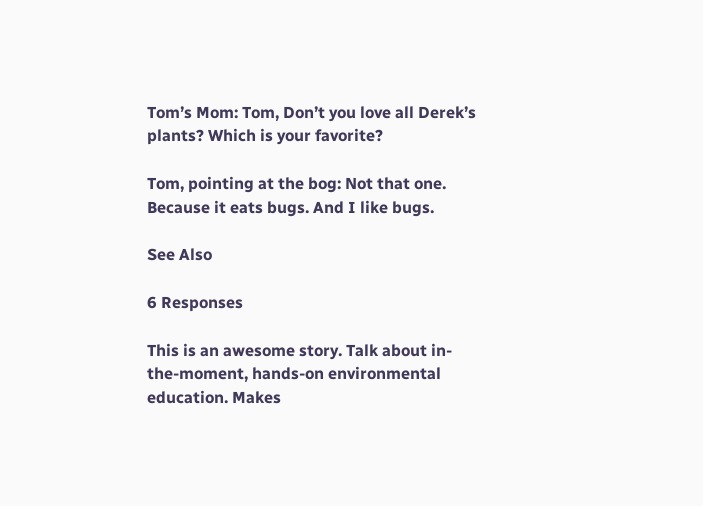Tom’s Mom: Tom, Don’t you love all Derek’s plants? Which is your favorite?

Tom, pointing at the bog: Not that one. Because it eats bugs. And I like bugs.

See Also

6 Responses

This is an awesome story. Talk about in-the-moment, hands-on environmental education. Makes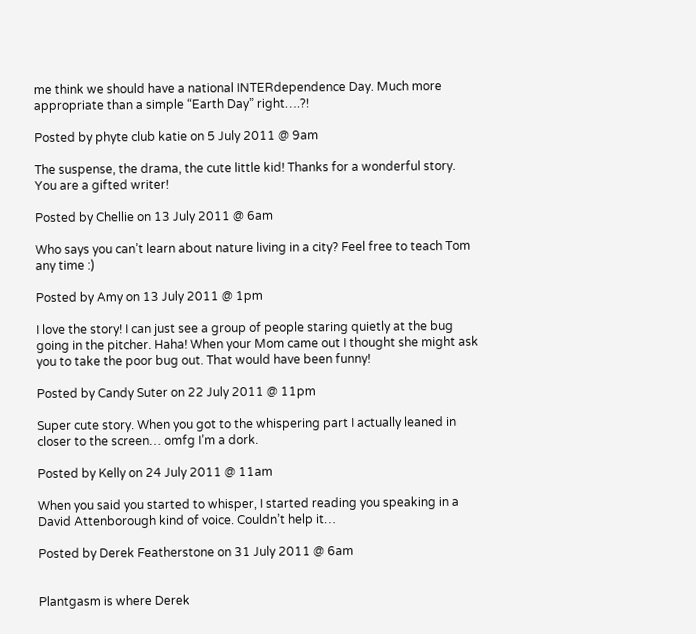me think we should have a national INTERdependence Day. Much more appropriate than a simple “Earth Day” right….?!

Posted by phyte club katie on 5 July 2011 @ 9am

The suspense, the drama, the cute little kid! Thanks for a wonderful story. You are a gifted writer!

Posted by Chellie on 13 July 2011 @ 6am

Who says you can’t learn about nature living in a city? Feel free to teach Tom any time :)

Posted by Amy on 13 July 2011 @ 1pm

I love the story! I can just see a group of people staring quietly at the bug going in the pitcher. Haha! When your Mom came out I thought she might ask you to take the poor bug out. That would have been funny!

Posted by Candy Suter on 22 July 2011 @ 11pm

Super cute story. When you got to the whispering part I actually leaned in closer to the screen… omfg I’m a dork.

Posted by Kelly on 24 July 2011 @ 11am

When you said you started to whisper, I started reading you speaking in a David Attenborough kind of voice. Couldn’t help it…

Posted by Derek Featherstone on 31 July 2011 @ 6am


Plantgasm is where Derek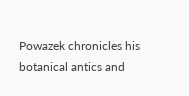Powazek chronicles his botanical antics and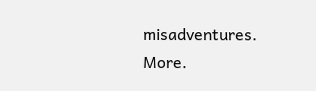misadventures. More.